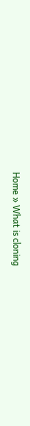Home » What is cloning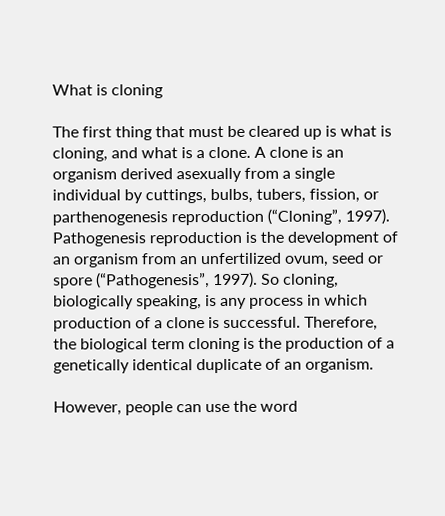What is cloning

The first thing that must be cleared up is what is cloning, and what is a clone. A clone is an organism derived asexually from a single individual by cuttings, bulbs, tubers, fission, or parthenogenesis reproduction (“Cloning”, 1997). Pathogenesis reproduction is the development of an organism from an unfertilized ovum, seed or spore (“Pathogenesis”, 1997). So cloning, biologically speaking, is any process in which production of a clone is successful. Therefore, the biological term cloning is the production of a genetically identical duplicate of an organism.

However, people can use the word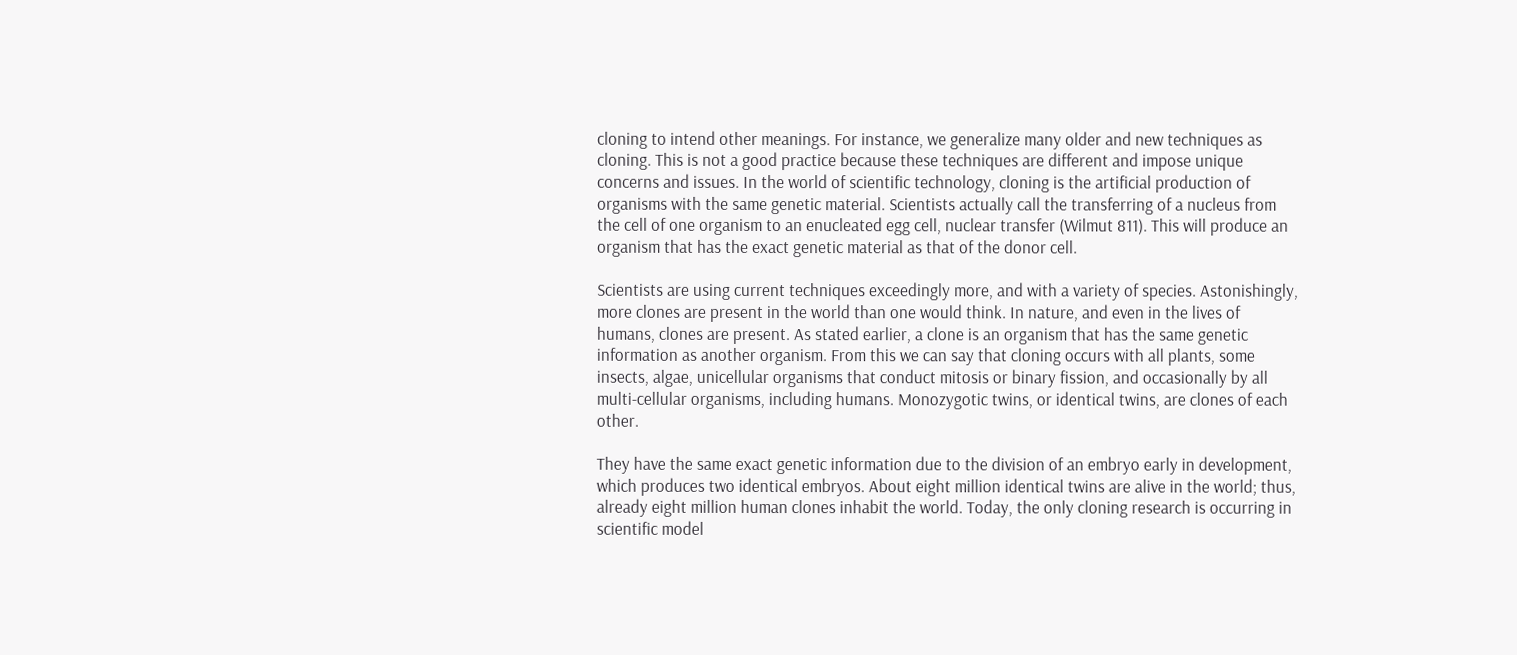cloning to intend other meanings. For instance, we generalize many older and new techniques as cloning. This is not a good practice because these techniques are different and impose unique concerns and issues. In the world of scientific technology, cloning is the artificial production of organisms with the same genetic material. Scientists actually call the transferring of a nucleus from the cell of one organism to an enucleated egg cell, nuclear transfer (Wilmut 811). This will produce an organism that has the exact genetic material as that of the donor cell.

Scientists are using current techniques exceedingly more, and with a variety of species. Astonishingly, more clones are present in the world than one would think. In nature, and even in the lives of humans, clones are present. As stated earlier, a clone is an organism that has the same genetic information as another organism. From this we can say that cloning occurs with all plants, some insects, algae, unicellular organisms that conduct mitosis or binary fission, and occasionally by all multi-cellular organisms, including humans. Monozygotic twins, or identical twins, are clones of each other.

They have the same exact genetic information due to the division of an embryo early in development, which produces two identical embryos. About eight million identical twins are alive in the world; thus, already eight million human clones inhabit the world. Today, the only cloning research is occurring in scientific model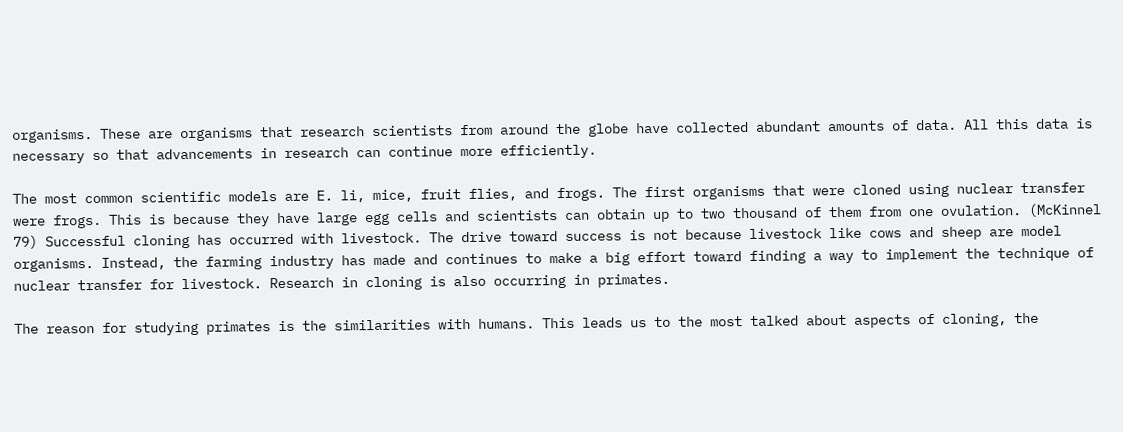organisms. These are organisms that research scientists from around the globe have collected abundant amounts of data. All this data is necessary so that advancements in research can continue more efficiently.

The most common scientific models are E. li, mice, fruit flies, and frogs. The first organisms that were cloned using nuclear transfer were frogs. This is because they have large egg cells and scientists can obtain up to two thousand of them from one ovulation. (McKinnel 79) Successful cloning has occurred with livestock. The drive toward success is not because livestock like cows and sheep are model organisms. Instead, the farming industry has made and continues to make a big effort toward finding a way to implement the technique of nuclear transfer for livestock. Research in cloning is also occurring in primates.

The reason for studying primates is the similarities with humans. This leads us to the most talked about aspects of cloning, the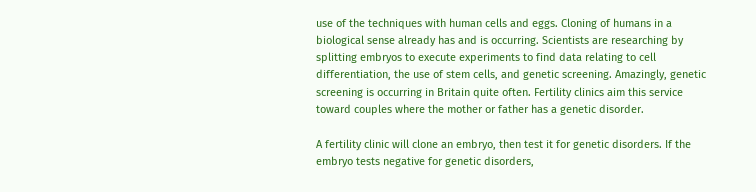use of the techniques with human cells and eggs. Cloning of humans in a biological sense already has and is occurring. Scientists are researching by splitting embryos to execute experiments to find data relating to cell differentiation, the use of stem cells, and genetic screening. Amazingly, genetic screening is occurring in Britain quite often. Fertility clinics aim this service toward couples where the mother or father has a genetic disorder.

A fertility clinic will clone an embryo, then test it for genetic disorders. If the embryo tests negative for genetic disorders,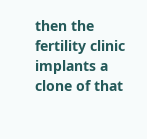then the fertility clinic implants a clone of that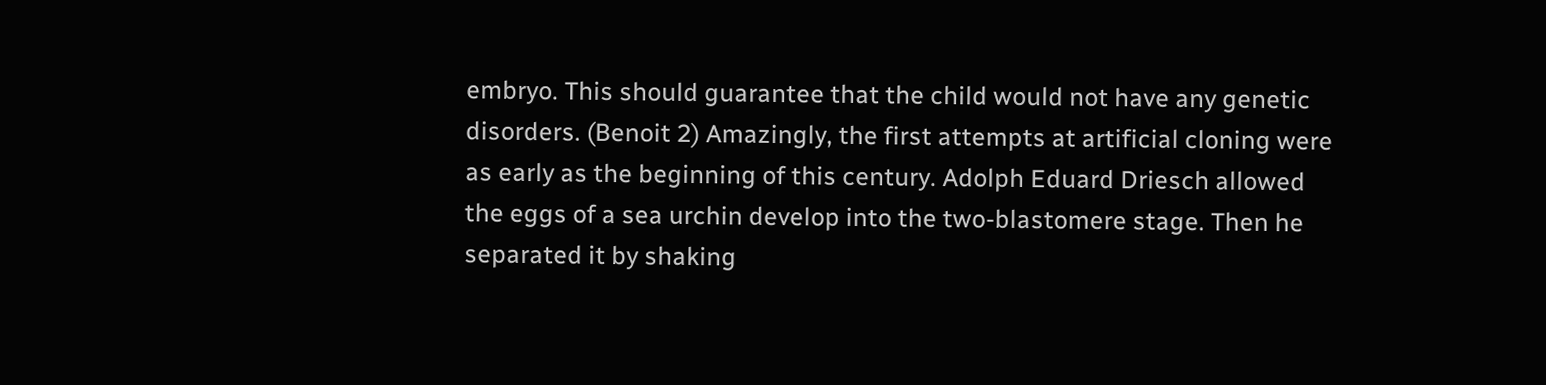embryo. This should guarantee that the child would not have any genetic disorders. (Benoit 2) Amazingly, the first attempts at artificial cloning were as early as the beginning of this century. Adolph Eduard Driesch allowed the eggs of a sea urchin develop into the two-blastomere stage. Then he separated it by shaking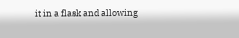it in a flask and allowing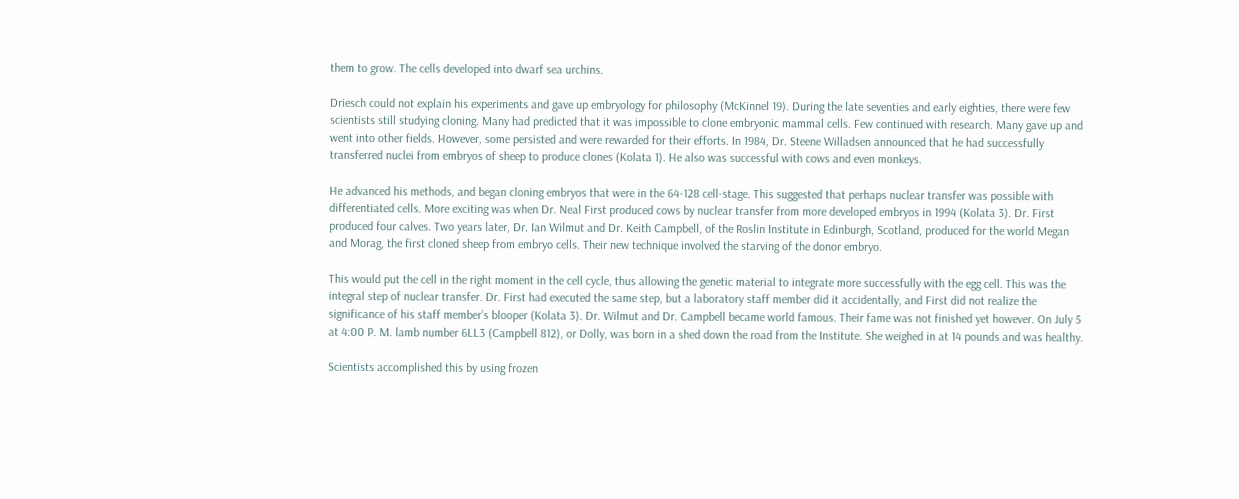them to grow. The cells developed into dwarf sea urchins.

Driesch could not explain his experiments and gave up embryology for philosophy (McKinnel 19). During the late seventies and early eighties, there were few scientists still studying cloning. Many had predicted that it was impossible to clone embryonic mammal cells. Few continued with research. Many gave up and went into other fields. However, some persisted and were rewarded for their efforts. In 1984, Dr. Steene Willadsen announced that he had successfully transferred nuclei from embryos of sheep to produce clones (Kolata 1). He also was successful with cows and even monkeys.

He advanced his methods, and began cloning embryos that were in the 64-128 cell-stage. This suggested that perhaps nuclear transfer was possible with differentiated cells. More exciting was when Dr. Neal First produced cows by nuclear transfer from more developed embryos in 1994 (Kolata 3). Dr. First produced four calves. Two years later, Dr. Ian Wilmut and Dr. Keith Campbell, of the Roslin Institute in Edinburgh, Scotland, produced for the world Megan and Morag, the first cloned sheep from embryo cells. Their new technique involved the starving of the donor embryo.

This would put the cell in the right moment in the cell cycle, thus allowing the genetic material to integrate more successfully with the egg cell. This was the integral step of nuclear transfer. Dr. First had executed the same step, but a laboratory staff member did it accidentally, and First did not realize the significance of his staff member’s blooper (Kolata 3). Dr. Wilmut and Dr. Campbell became world famous. Their fame was not finished yet however. On July 5 at 4:00 P. M. lamb number 6LL3 (Campbell 812), or Dolly, was born in a shed down the road from the Institute. She weighed in at 14 pounds and was healthy.

Scientists accomplished this by using frozen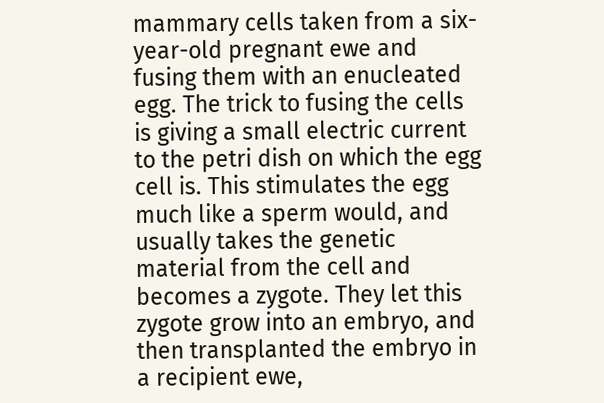mammary cells taken from a six-year-old pregnant ewe and fusing them with an enucleated egg. The trick to fusing the cells is giving a small electric current to the petri dish on which the egg cell is. This stimulates the egg much like a sperm would, and usually takes the genetic material from the cell and becomes a zygote. They let this zygote grow into an embryo, and then transplanted the embryo in a recipient ewe,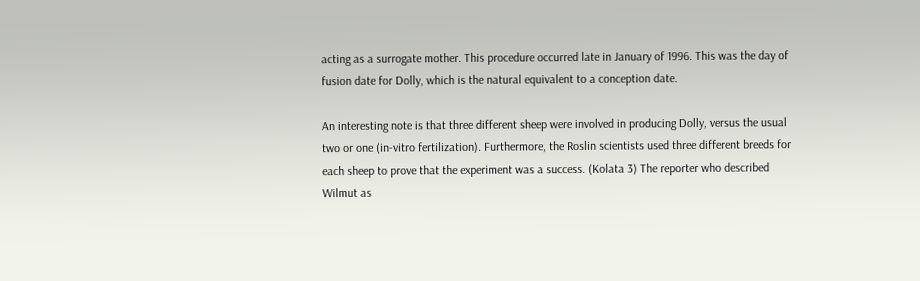acting as a surrogate mother. This procedure occurred late in January of 1996. This was the day of fusion date for Dolly, which is the natural equivalent to a conception date.

An interesting note is that three different sheep were involved in producing Dolly, versus the usual two or one (in-vitro fertilization). Furthermore, the Roslin scientists used three different breeds for each sheep to prove that the experiment was a success. (Kolata 3) The reporter who described Wilmut as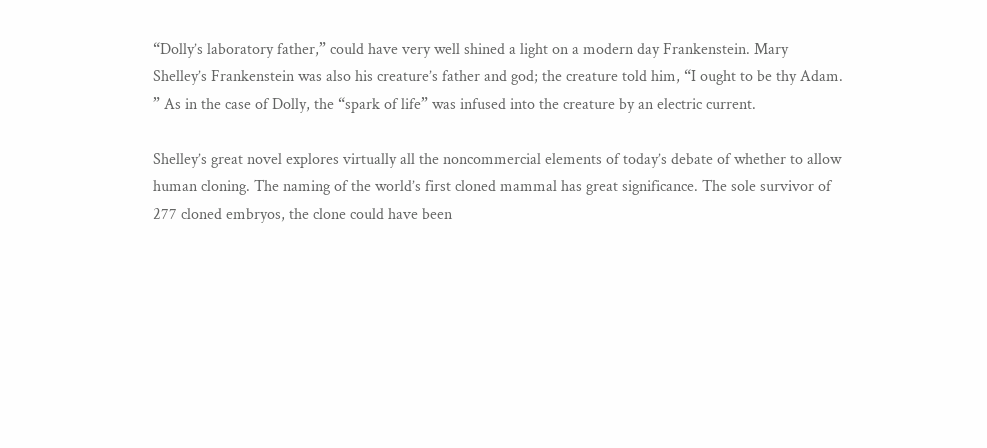“Dolly’s laboratory father,” could have very well shined a light on a modern day Frankenstein. Mary Shelley’s Frankenstein was also his creature’s father and god; the creature told him, “I ought to be thy Adam. ” As in the case of Dolly, the “spark of life” was infused into the creature by an electric current.

Shelley’s great novel explores virtually all the noncommercial elements of today’s debate of whether to allow human cloning. The naming of the world’s first cloned mammal has great significance. The sole survivor of 277 cloned embryos, the clone could have been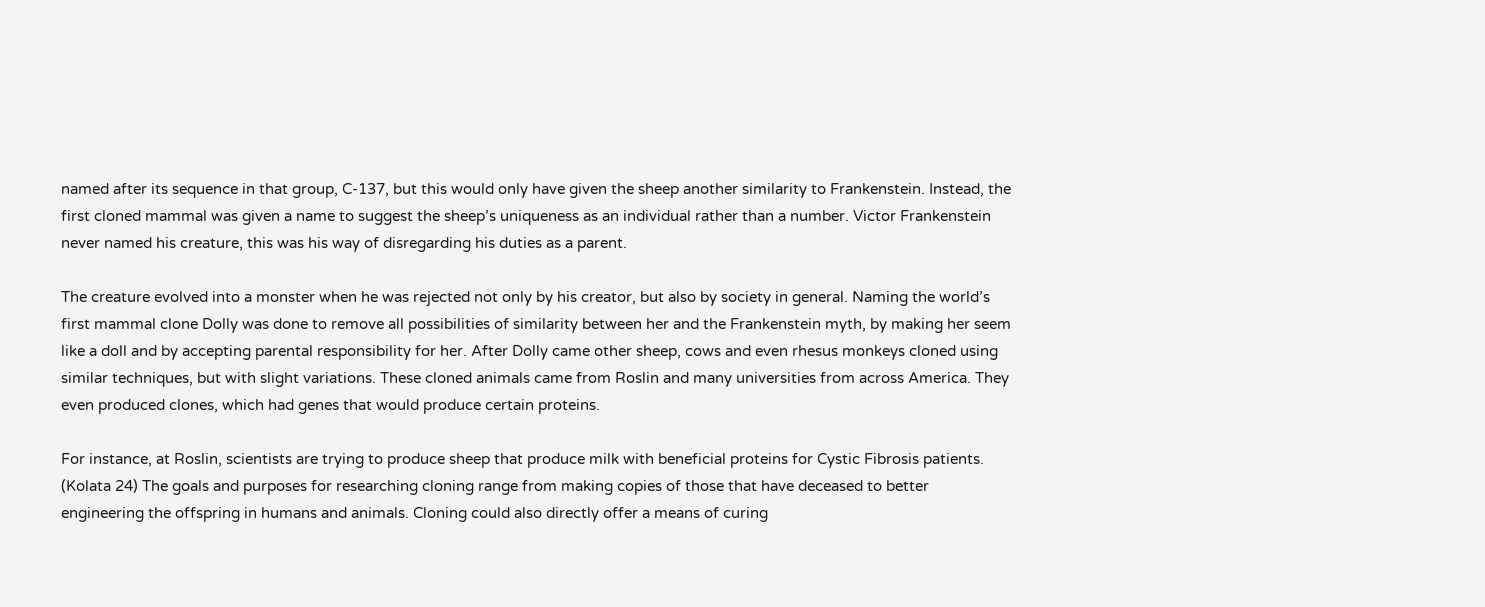named after its sequence in that group, C-137, but this would only have given the sheep another similarity to Frankenstein. Instead, the first cloned mammal was given a name to suggest the sheep’s uniqueness as an individual rather than a number. Victor Frankenstein never named his creature, this was his way of disregarding his duties as a parent.

The creature evolved into a monster when he was rejected not only by his creator, but also by society in general. Naming the world’s first mammal clone Dolly was done to remove all possibilities of similarity between her and the Frankenstein myth, by making her seem like a doll and by accepting parental responsibility for her. After Dolly came other sheep, cows and even rhesus monkeys cloned using similar techniques, but with slight variations. These cloned animals came from Roslin and many universities from across America. They even produced clones, which had genes that would produce certain proteins.

For instance, at Roslin, scientists are trying to produce sheep that produce milk with beneficial proteins for Cystic Fibrosis patients. (Kolata 24) The goals and purposes for researching cloning range from making copies of those that have deceased to better engineering the offspring in humans and animals. Cloning could also directly offer a means of curing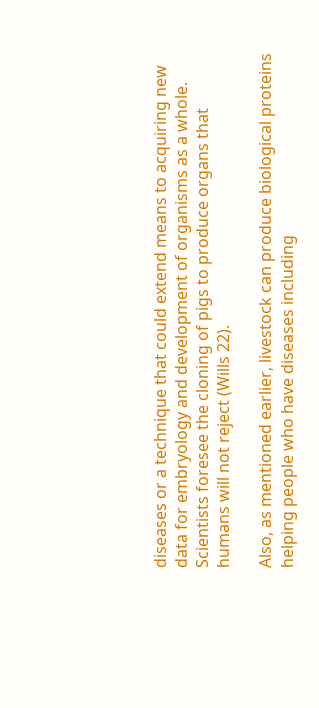diseases or a technique that could extend means to acquiring new data for embryology and development of organisms as a whole. Scientists foresee the cloning of pigs to produce organs that humans will not reject (Wills 22).

Also, as mentioned earlier, livestock can produce biological proteins helping people who have diseases including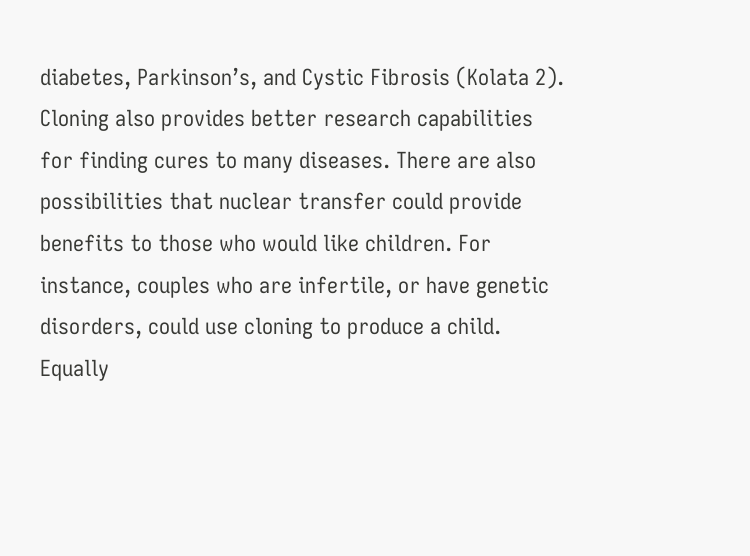diabetes, Parkinson’s, and Cystic Fibrosis (Kolata 2). Cloning also provides better research capabilities for finding cures to many diseases. There are also possibilities that nuclear transfer could provide benefits to those who would like children. For instance, couples who are infertile, or have genetic disorders, could use cloning to produce a child. Equally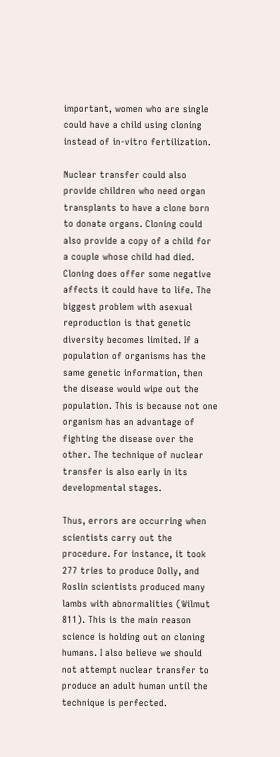important, women who are single could have a child using cloning instead of in-vitro fertilization.

Nuclear transfer could also provide children who need organ transplants to have a clone born to donate organs. Cloning could also provide a copy of a child for a couple whose child had died. Cloning does offer some negative affects it could have to life. The biggest problem with asexual reproduction is that genetic diversity becomes limited. If a population of organisms has the same genetic information, then the disease would wipe out the population. This is because not one organism has an advantage of fighting the disease over the other. The technique of nuclear transfer is also early in its developmental stages.

Thus, errors are occurring when scientists carry out the procedure. For instance, it took 277 tries to produce Dolly, and Roslin scientists produced many lambs with abnormalities (Wilmut 811). This is the main reason science is holding out on cloning humans. I also believe we should not attempt nuclear transfer to produce an adult human until the technique is perfected.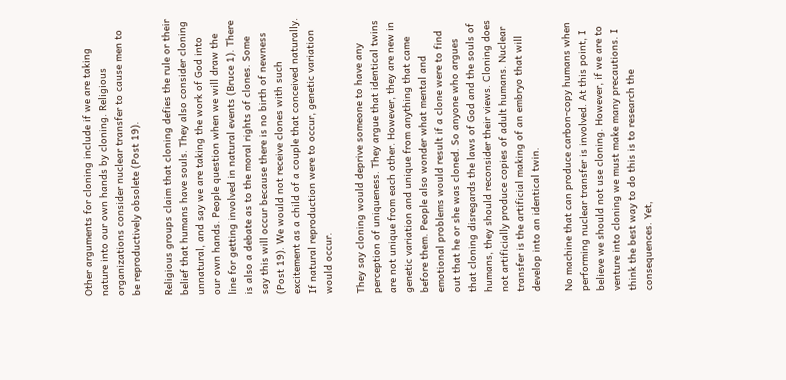Other arguments for cloning include if we are taking nature into our own hands by cloning. Religious organizations consider nuclear transfer to cause men to be reproductively obsolete (Post 19).

Religious groups claim that cloning defies the rule or their belief that humans have souls. They also consider cloning unnatural, and say we are taking the work of God into our own hands. People question when we will draw the line for getting involved in natural events (Bruce 1). There is also a debate as to the moral rights of clones. Some say this will occur because there is no birth of newness (Post 19). We would not receive clones with such excitement as a child of a couple that conceived naturally. If natural reproduction were to occur, genetic variation would occur.

They say cloning would deprive someone to have any perception of uniqueness. They argue that identical twins are not unique from each other. However, they are new in genetic variation and unique from anything that came before them. People also wonder what mental and emotional problems would result if a clone were to find out that he or she was cloned. So anyone who argues that cloning disregards the laws of God and the souls of humans, they should reconsider their views. Cloning does not artificially produce copies of adult humans. Nuclear transfer is the artificial making of an embryo that will develop into an identical twin.

No machine that can produce carbon-copy humans when performing nuclear transfer is involved. At this point, I believe we should not use cloning. However, if we are to venture into cloning we must make many precautions. I think the best way to do this is to research the consequences. Yet,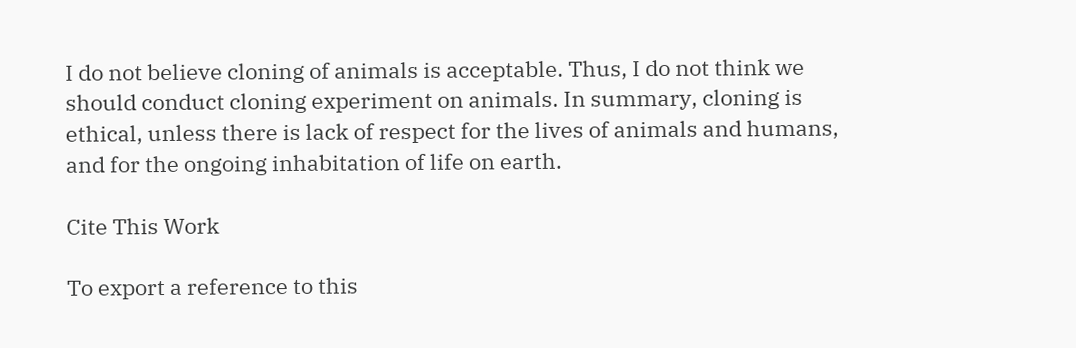I do not believe cloning of animals is acceptable. Thus, I do not think we should conduct cloning experiment on animals. In summary, cloning is ethical, unless there is lack of respect for the lives of animals and humans, and for the ongoing inhabitation of life on earth.

Cite This Work

To export a reference to this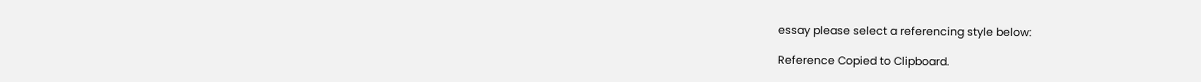essay please select a referencing style below:

Reference Copied to Clipboard.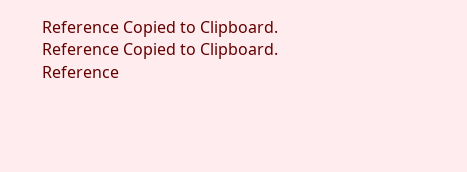Reference Copied to Clipboard.
Reference Copied to Clipboard.
Reference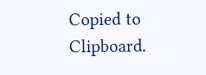Copied to Clipboard.